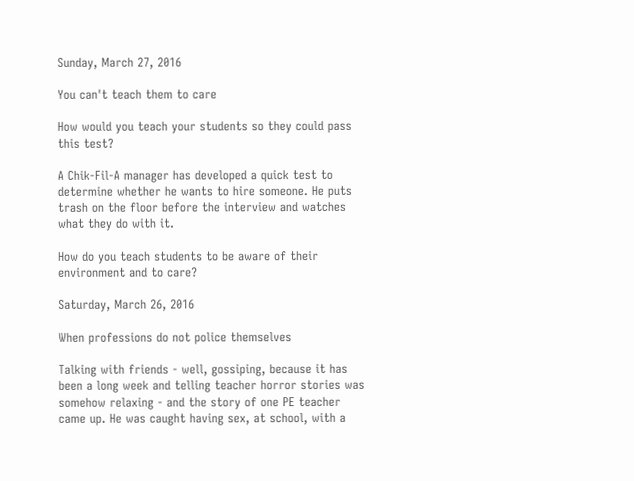Sunday, March 27, 2016

You can't teach them to care

How would you teach your students so they could pass this test?

A Chik-Fil-A manager has developed a quick test to determine whether he wants to hire someone. He puts trash on the floor before the interview and watches what they do with it.

How do you teach students to be aware of their environment and to care?

Saturday, March 26, 2016

When professions do not police themselves

Talking with friends - well, gossiping, because it has been a long week and telling teacher horror stories was somehow relaxing - and the story of one PE teacher came up. He was caught having sex, at school, with a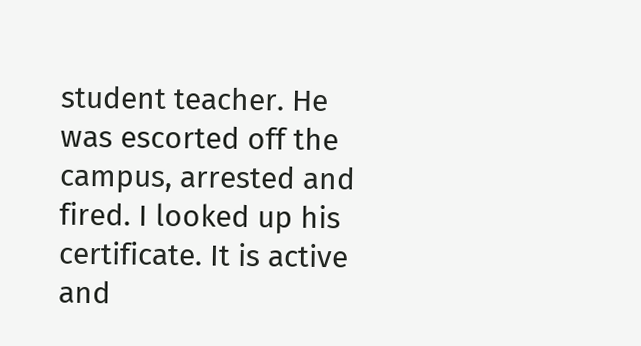student teacher. He was escorted off the campus, arrested and fired. I looked up his certificate. It is active and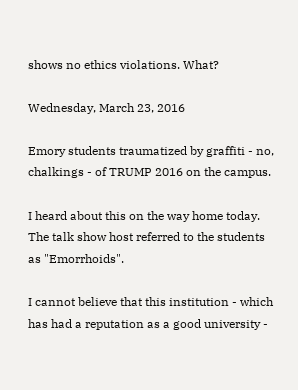shows no ethics violations. What?

Wednesday, March 23, 2016

Emory students traumatized by graffiti - no, chalkings - of TRUMP 2016 on the campus.

I heard about this on the way home today. The talk show host referred to the students as "Emorrhoids".

I cannot believe that this institution - which has had a reputation as a good university -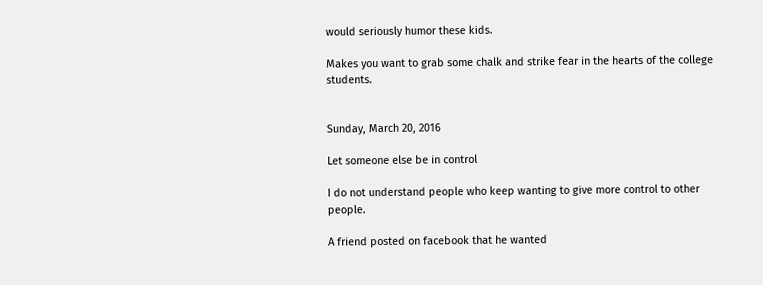would seriously humor these kids.

Makes you want to grab some chalk and strike fear in the hearts of the college students.


Sunday, March 20, 2016

Let someone else be in control

I do not understand people who keep wanting to give more control to other people.

A friend posted on facebook that he wanted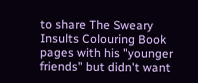to share The Sweary Insults Colouring Book pages with his "younger friends" but didn't want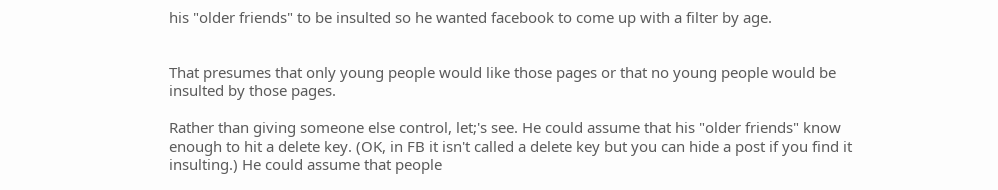his "older friends" to be insulted so he wanted facebook to come up with a filter by age.


That presumes that only young people would like those pages or that no young people would be insulted by those pages.

Rather than giving someone else control, let;'s see. He could assume that his "older friends" know enough to hit a delete key. (OK, in FB it isn't called a delete key but you can hide a post if you find it insulting.) He could assume that people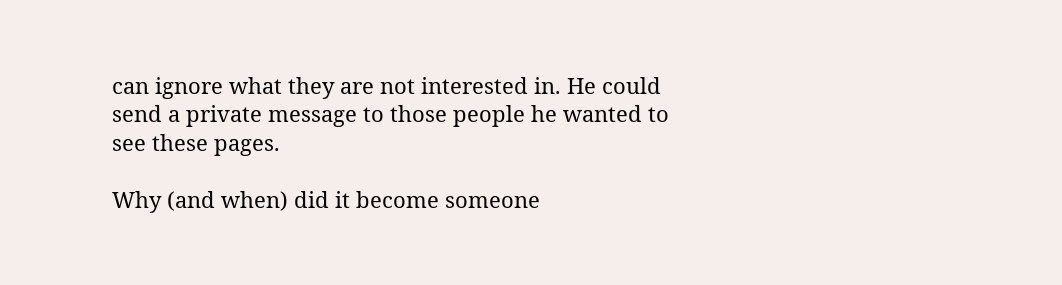can ignore what they are not interested in. He could send a private message to those people he wanted to see these pages.

Why (and when) did it become someone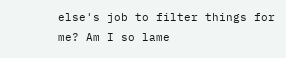else's job to filter things for me? Am I so lame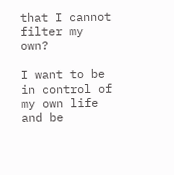that I cannot filter my own?

I want to be in control of my own life and be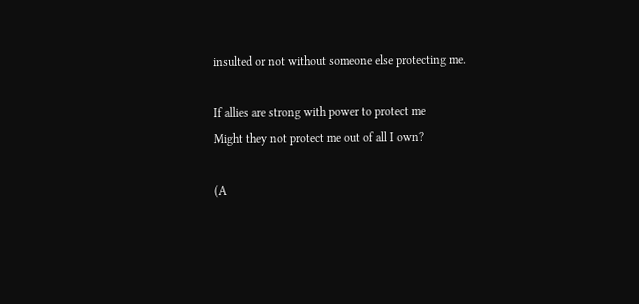insulted or not without someone else protecting me.

If allies are strong with power to protect me
Might they not protect me out of all I own?

(A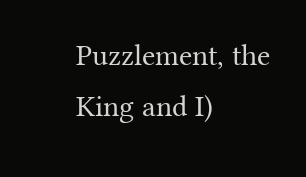Puzzlement, the King and I)